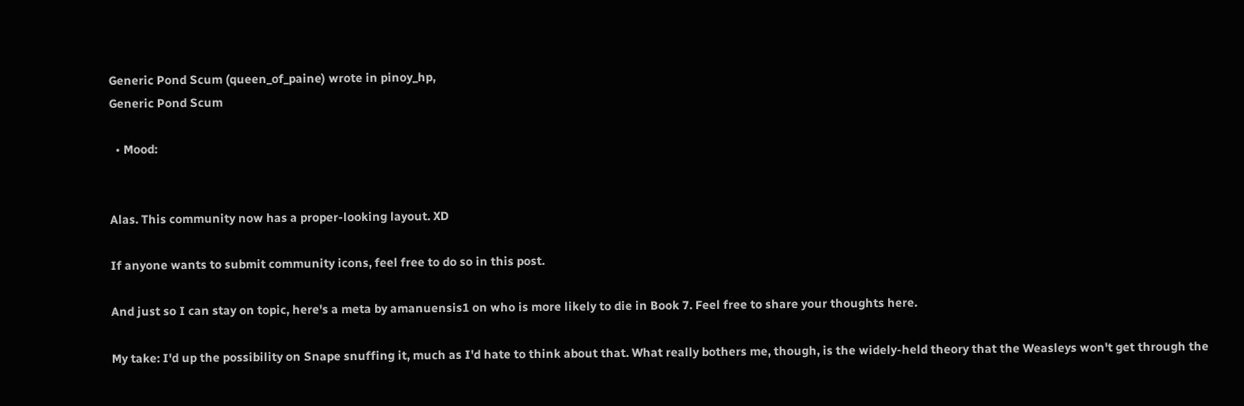Generic Pond Scum (queen_of_paine) wrote in pinoy_hp,
Generic Pond Scum

  • Mood:


Alas. This community now has a proper-looking layout. XD

If anyone wants to submit community icons, feel free to do so in this post.

And just so I can stay on topic, here's a meta by amanuensis1 on who is more likely to die in Book 7. Feel free to share your thoughts here.

My take: I'd up the possibility on Snape snuffing it, much as I'd hate to think about that. What really bothers me, though, is the widely-held theory that the Weasleys won't get through the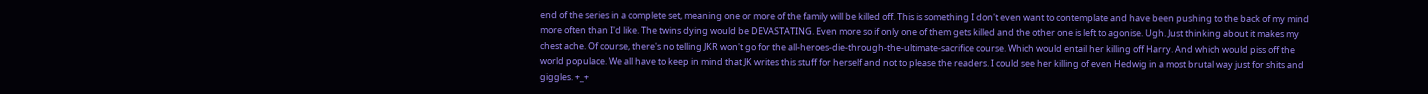end of the series in a complete set, meaning one or more of the family will be killed off. This is something I don't even want to contemplate and have been pushing to the back of my mind more often than I'd like. The twins dying would be DEVASTATING. Even more so if only one of them gets killed and the other one is left to agonise. Ugh. Just thinking about it makes my chest ache. Of course, there's no telling JKR won't go for the all-heroes-die-through-the-ultimate-sacrifice course. Which would entail her killing off Harry. And which would piss off the world populace. We all have to keep in mind that JK writes this stuff for herself and not to please the readers. I could see her killing of even Hedwig in a most brutal way just for shits and giggles. +_+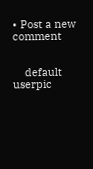• Post a new comment


    default userpic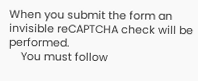When you submit the form an invisible reCAPTCHA check will be performed.
    You must follow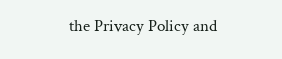the Privacy Policy and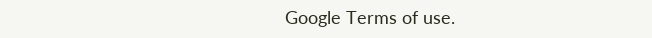Google Terms of use.